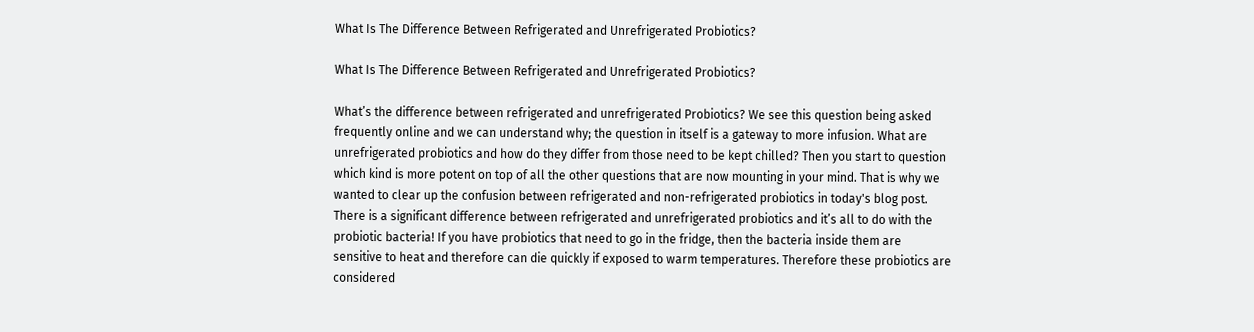What Is The Difference Between Refrigerated and Unrefrigerated Probiotics?

What Is The Difference Between Refrigerated and Unrefrigerated Probiotics?

What’s the difference between refrigerated and unrefrigerated Probiotics? We see this question being asked frequently online and we can understand why; the question in itself is a gateway to more infusion. What are unrefrigerated probiotics and how do they differ from those need to be kept chilled? Then you start to question which kind is more potent on top of all the other questions that are now mounting in your mind. That is why we wanted to clear up the confusion between refrigerated and non-refrigerated probiotics in today's blog post. There is a significant difference between refrigerated and unrefrigerated probiotics and it’s all to do with the probiotic bacteria! If you have probiotics that need to go in the fridge, then the bacteria inside them are sensitive to heat and therefore can die quickly if exposed to warm temperatures. Therefore these probiotics are considered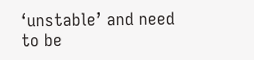‘unstable’ and need to be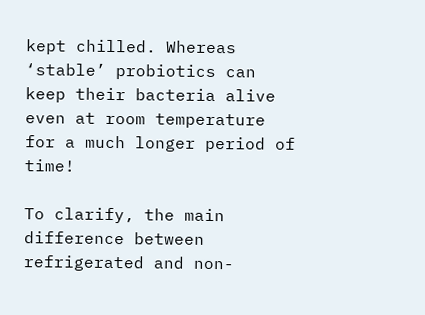kept chilled. Whereas ‘stable’ probiotics can keep their bacteria alive even at room temperature for a much longer period of time!

To clarify, the main difference between refrigerated and non-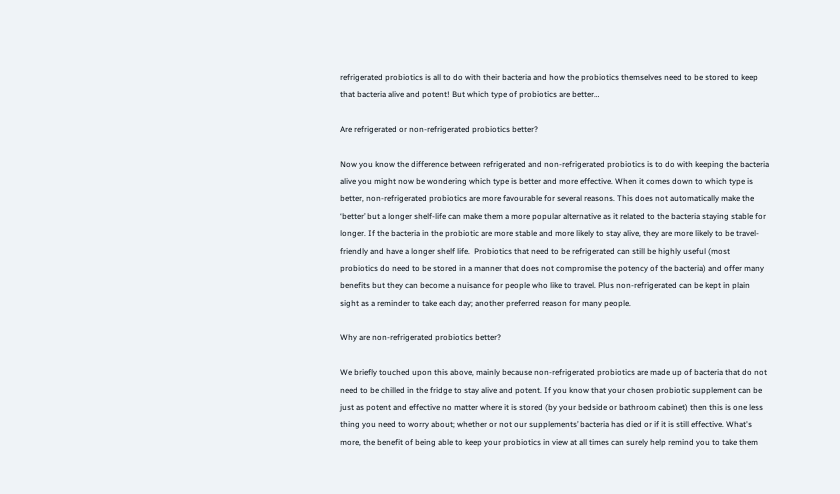refrigerated probiotics is all to do with their bacteria and how the probiotics themselves need to be stored to keep that bacteria alive and potent! But which type of probiotics are better…

Are refrigerated or non-refrigerated probiotics better?

Now you know the difference between refrigerated and non-refrigerated probiotics is to do with keeping the bacteria alive you might now be wondering which type is better and more effective. When it comes down to which type is better, non-refrigerated probiotics are more favourable for several reasons. This does not automatically make the ‘better’ but a longer shelf-life can make them a more popular alternative as it related to the bacteria staying stable for longer. If the bacteria in the probiotic are more stable and more likely to stay alive, they are more likely to be travel-friendly and have a longer shelf life.  Probiotics that need to be refrigerated can still be highly useful (most probiotics do need to be stored in a manner that does not compromise the potency of the bacteria) and offer many benefits but they can become a nuisance for people who like to travel. Plus non-refrigerated can be kept in plain sight as a reminder to take each day; another preferred reason for many people.

Why are non-refrigerated probiotics better?

We briefly touched upon this above, mainly because non-refrigerated probiotics are made up of bacteria that do not need to be chilled in the fridge to stay alive and potent. If you know that your chosen probiotic supplement can be just as potent and effective no matter where it is stored (by your bedside or bathroom cabinet) then this is one less thing you need to worry about; whether or not our supplements’ bacteria has died or if it is still effective. What's more, the benefit of being able to keep your probiotics in view at all times can surely help remind you to take them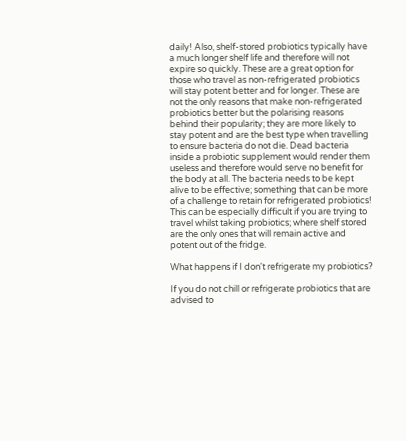daily! Also, shelf-stored probiotics typically have a much longer shelf life and therefore will not expire so quickly. These are a great option for those who travel as non-refrigerated probiotics will stay potent better and for longer. These are not the only reasons that make non-refrigerated probiotics better but the polarising reasons behind their popularity; they are more likely to stay potent and are the best type when travelling to ensure bacteria do not die. Dead bacteria inside a probiotic supplement would render them useless and therefore would serve no benefit for the body at all. The bacteria needs to be kept alive to be effective; something that can be more of a challenge to retain for refrigerated probiotics! This can be especially difficult if you are trying to travel whilst taking probiotics; where shelf stored are the only ones that will remain active and potent out of the fridge.

What happens if I don't refrigerate my probiotics?

If you do not chill or refrigerate probiotics that are advised to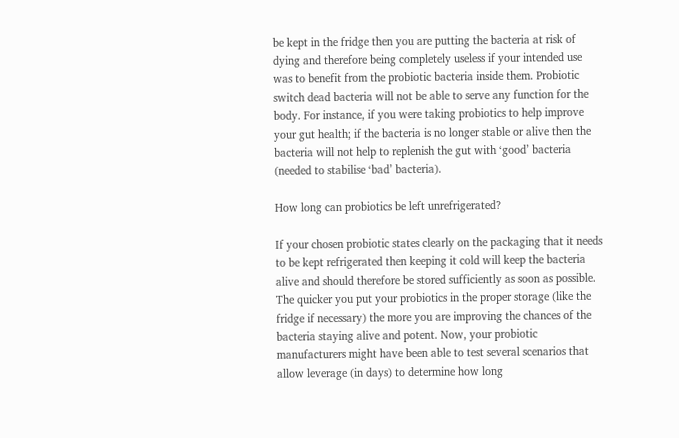be kept in the fridge then you are putting the bacteria at risk of dying and therefore being completely useless if your intended use was to benefit from the probiotic bacteria inside them. Probiotic switch dead bacteria will not be able to serve any function for the body. For instance, if you were taking probiotics to help improve your gut health; if the bacteria is no longer stable or alive then the bacteria will not help to replenish the gut with ‘good’ bacteria (needed to stabilise ‘bad’ bacteria).

How long can probiotics be left unrefrigerated?

If your chosen probiotic states clearly on the packaging that it needs to be kept refrigerated then keeping it cold will keep the bacteria alive and should therefore be stored sufficiently as soon as possible. The quicker you put your probiotics in the proper storage (like the fridge if necessary) the more you are improving the chances of the bacteria staying alive and potent. Now, your probiotic manufacturers might have been able to test several scenarios that allow leverage (in days) to determine how long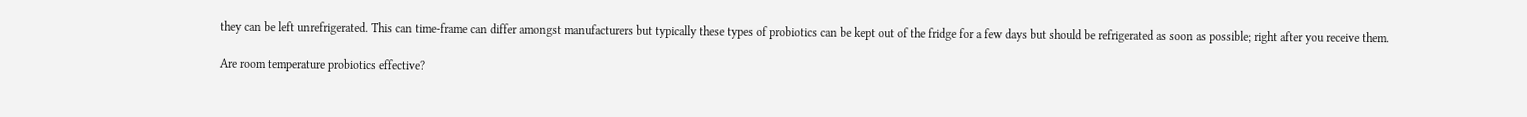they can be left unrefrigerated. This can time-frame can differ amongst manufacturers but typically these types of probiotics can be kept out of the fridge for a few days but should be refrigerated as soon as possible; right after you receive them.

Are room temperature probiotics effective?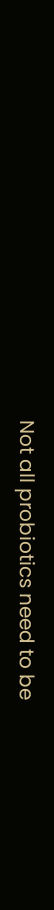Not all probiotics need to be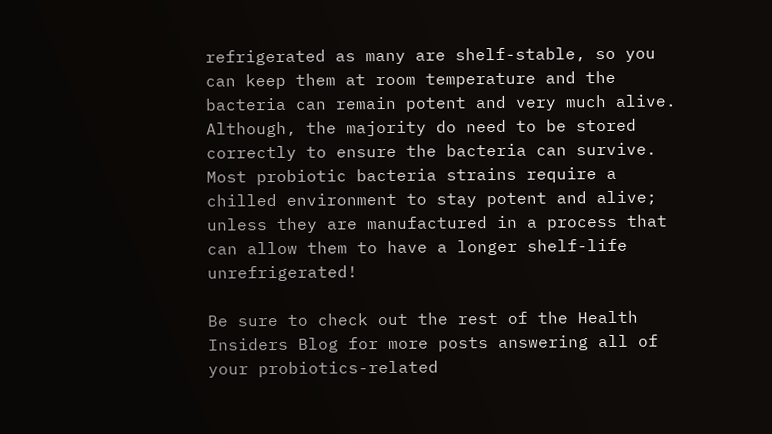refrigerated as many are shelf-stable, so you can keep them at room temperature and the bacteria can remain potent and very much alive. Although, the majority do need to be stored correctly to ensure the bacteria can survive. Most probiotic bacteria strains require a chilled environment to stay potent and alive; unless they are manufactured in a process that can allow them to have a longer shelf-life unrefrigerated!

Be sure to check out the rest of the Health Insiders Blog for more posts answering all of your probiotics-related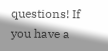questions! If you have a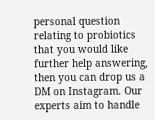personal question relating to probiotics that you would like further help answering, then you can drop us a DM on Instagram. Our experts aim to handle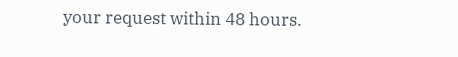your request within 48 hours.